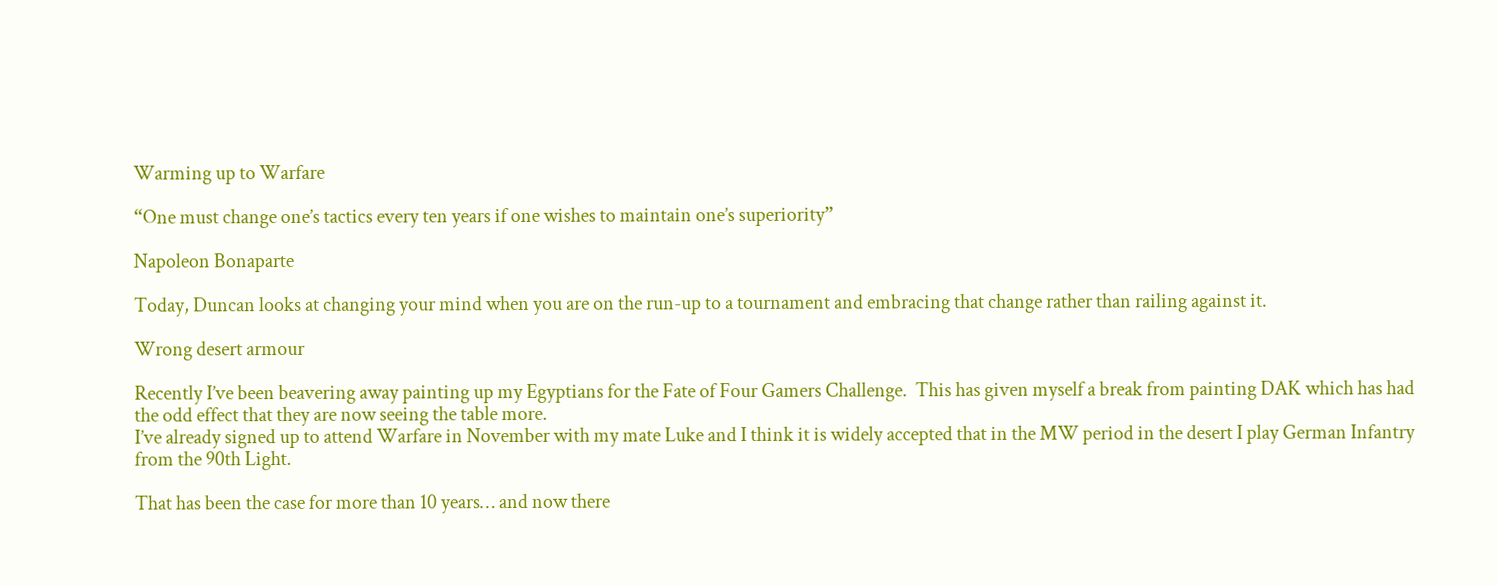Warming up to Warfare

“One must change one’s tactics every ten years if one wishes to maintain one’s superiority”

Napoleon Bonaparte

Today, Duncan looks at changing your mind when you are on the run-up to a tournament and embracing that change rather than railing against it.

Wrong desert armour

Recently I’ve been beavering away painting up my Egyptians for the Fate of Four Gamers Challenge.  This has given myself a break from painting DAK which has had the odd effect that they are now seeing the table more.
I’ve already signed up to attend Warfare in November with my mate Luke and I think it is widely accepted that in the MW period in the desert I play German Infantry from the 90th Light.

That has been the case for more than 10 years… and now there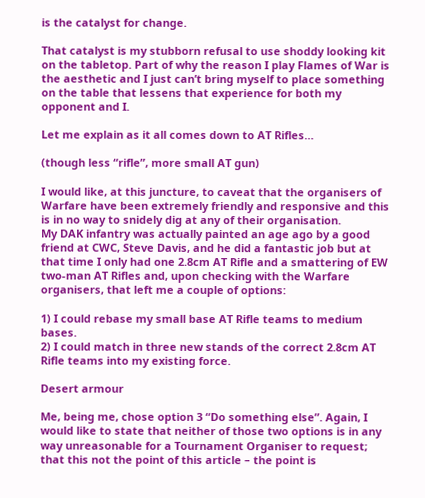is the catalyst for change.

That catalyst is my stubborn refusal to use shoddy looking kit on the tabletop. Part of why the reason I play Flames of War is the aesthetic and I just can’t bring myself to place something on the table that lessens that experience for both my opponent and I.

Let me explain as it all comes down to AT Rifles…

(though less “rifle”, more small AT gun)

I would like, at this juncture, to caveat that the organisers of Warfare have been extremely friendly and responsive and this is in no way to snidely dig at any of their organisation.
My DAK infantry was actually painted an age ago by a good friend at CWC, Steve Davis, and he did a fantastic job but at that time I only had one 2.8cm AT Rifle and a smattering of EW two-man AT Rifles and, upon checking with the Warfare organisers, that left me a couple of options:

1) I could rebase my small base AT Rifle teams to medium bases.
2) I could match in three new stands of the correct 2.8cm AT Rifle teams into my existing force.

Desert armour

Me, being me, chose option 3 “Do something else”. Again, I would like to state that neither of those two options is in any way unreasonable for a Tournament Organiser to request; that this not the point of this article – the point is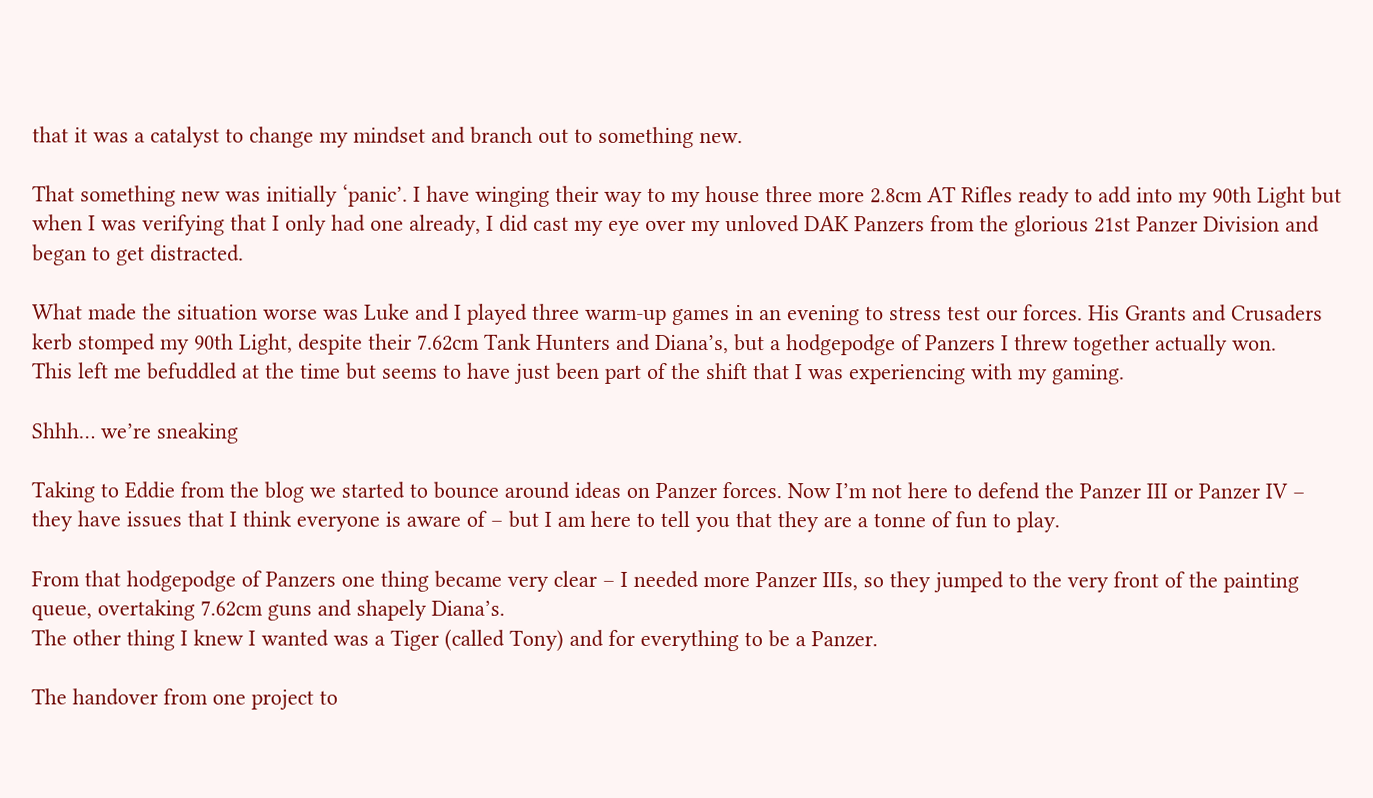that it was a catalyst to change my mindset and branch out to something new.

That something new was initially ‘panic’. I have winging their way to my house three more 2.8cm AT Rifles ready to add into my 90th Light but when I was verifying that I only had one already, I did cast my eye over my unloved DAK Panzers from the glorious 21st Panzer Division and began to get distracted.

What made the situation worse was Luke and I played three warm-up games in an evening to stress test our forces. His Grants and Crusaders kerb stomped my 90th Light, despite their 7.62cm Tank Hunters and Diana’s, but a hodgepodge of Panzers I threw together actually won.
This left me befuddled at the time but seems to have just been part of the shift that I was experiencing with my gaming.

Shhh… we’re sneaking

Taking to Eddie from the blog we started to bounce around ideas on Panzer forces. Now I’m not here to defend the Panzer III or Panzer IV – they have issues that I think everyone is aware of – but I am here to tell you that they are a tonne of fun to play.

From that hodgepodge of Panzers one thing became very clear – I needed more Panzer IIIs, so they jumped to the very front of the painting queue, overtaking 7.62cm guns and shapely Diana’s.
The other thing I knew I wanted was a Tiger (called Tony) and for everything to be a Panzer.

The handover from one project to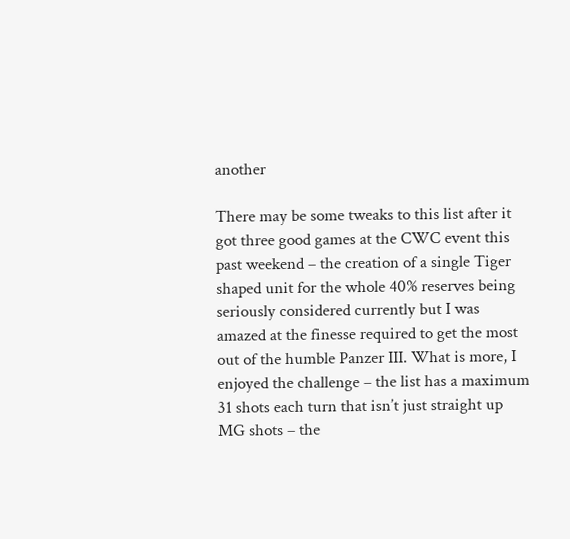another

There may be some tweaks to this list after it got three good games at the CWC event this past weekend – the creation of a single Tiger shaped unit for the whole 40% reserves being seriously considered currently but I was amazed at the finesse required to get the most out of the humble Panzer III. What is more, I enjoyed the challenge – the list has a maximum 31 shots each turn that isn’t just straight up MG shots – the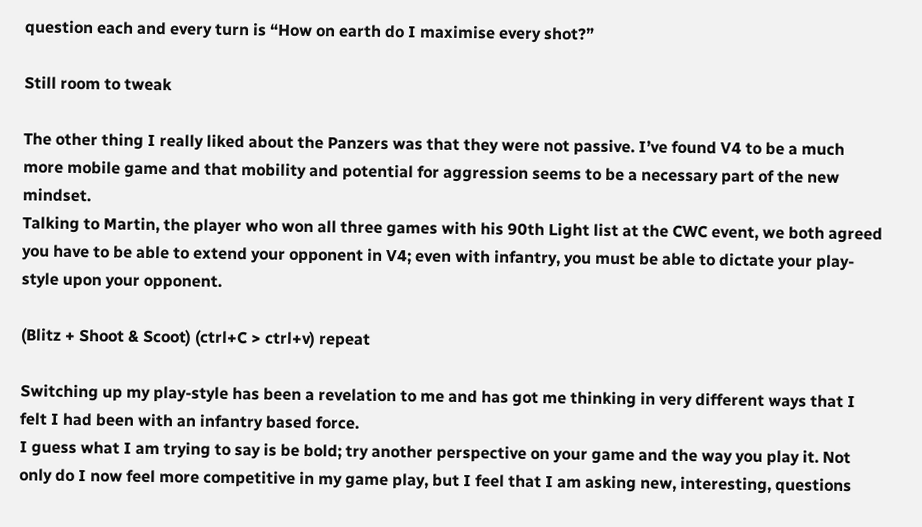question each and every turn is “How on earth do I maximise every shot?”

Still room to tweak

The other thing I really liked about the Panzers was that they were not passive. I’ve found V4 to be a much more mobile game and that mobility and potential for aggression seems to be a necessary part of the new mindset.
Talking to Martin, the player who won all three games with his 90th Light list at the CWC event, we both agreed you have to be able to extend your opponent in V4; even with infantry, you must be able to dictate your play-style upon your opponent.

(Blitz + Shoot & Scoot) (ctrl+C > ctrl+v) repeat

Switching up my play-style has been a revelation to me and has got me thinking in very different ways that I felt I had been with an infantry based force.
I guess what I am trying to say is be bold; try another perspective on your game and the way you play it. Not only do I now feel more competitive in my game play, but I feel that I am asking new, interesting, questions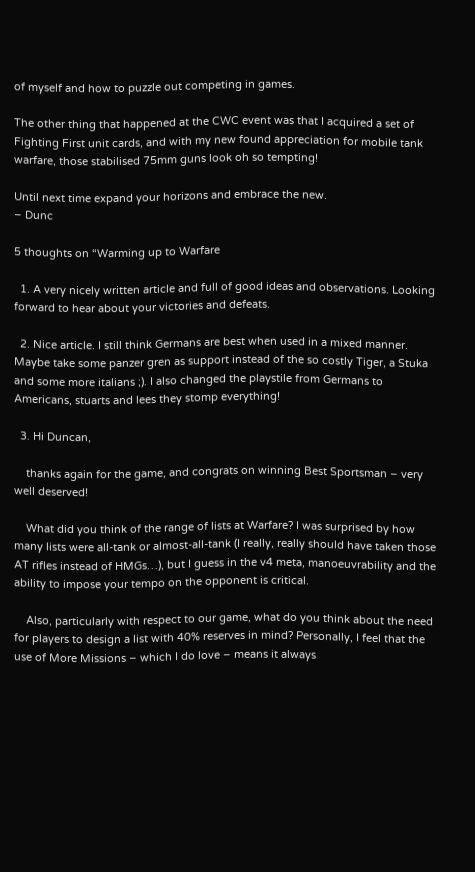of myself and how to puzzle out competing in games.

The other thing that happened at the CWC event was that I acquired a set of Fighting First unit cards, and with my new found appreciation for mobile tank warfare, those stabilised 75mm guns look oh so tempting!

Until next time expand your horizons and embrace the new.
– Dunc

5 thoughts on “Warming up to Warfare

  1. A very nicely written article and full of good ideas and observations. Looking forward to hear about your victories and defeats.

  2. Nice article. I still think Germans are best when used in a mixed manner. Maybe take some panzer gren as support instead of the so costly Tiger, a Stuka and some more italians ;). I also changed the playstile from Germans to Americans, stuarts and lees they stomp everything!

  3. Hi Duncan,

    thanks again for the game, and congrats on winning Best Sportsman – very well deserved!

    What did you think of the range of lists at Warfare? I was surprised by how many lists were all-tank or almost-all-tank (I really, really should have taken those AT rifles instead of HMGs…), but I guess in the v4 meta, manoeuvrability and the ability to impose your tempo on the opponent is critical.

    Also, particularly with respect to our game, what do you think about the need for players to design a list with 40% reserves in mind? Personally, I feel that the use of More Missions – which I do love – means it always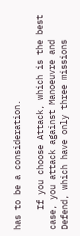has to be a consideration.

    If you choose Attack, which is the best case, you attack against Manoeuvre and Defend, which have only three missions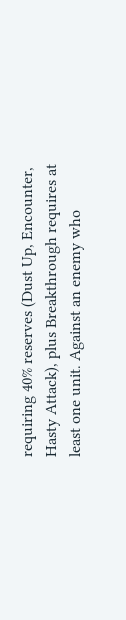requiring 40% reserves (Dust Up, Encounter, Hasty Attack), plus Breakthrough requires at least one unit. Against an enemy who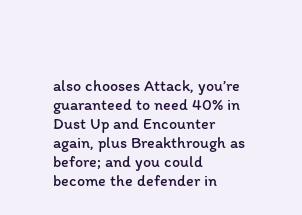also chooses Attack, you’re guaranteed to need 40% in Dust Up and Encounter again, plus Breakthrough as before; and you could become the defender in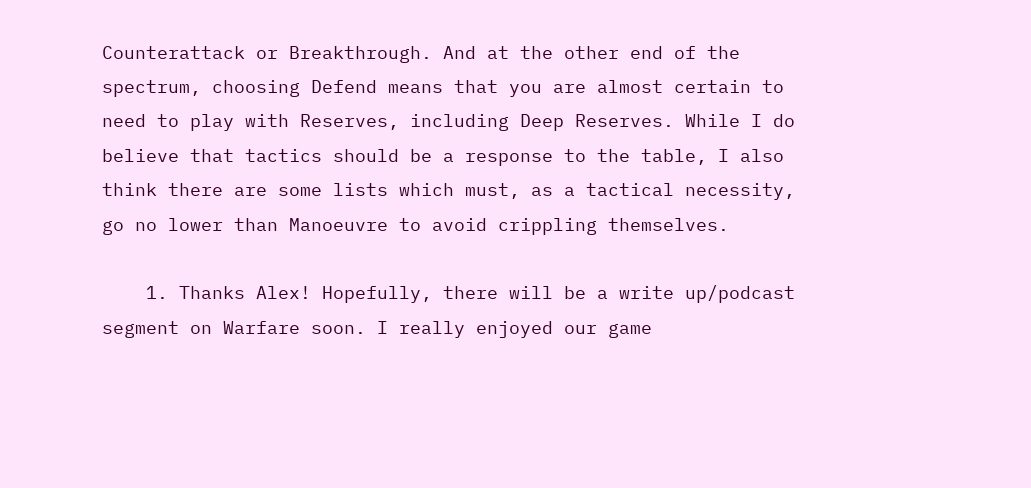Counterattack or Breakthrough. And at the other end of the spectrum, choosing Defend means that you are almost certain to need to play with Reserves, including Deep Reserves. While I do believe that tactics should be a response to the table, I also think there are some lists which must, as a tactical necessity, go no lower than Manoeuvre to avoid crippling themselves.

    1. Thanks Alex! Hopefully, there will be a write up/podcast segment on Warfare soon. I really enjoyed our game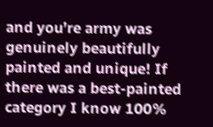and you’re army was genuinely beautifully painted and unique! If there was a best-painted category I know 100%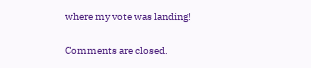where my vote was landing!

Comments are closed.